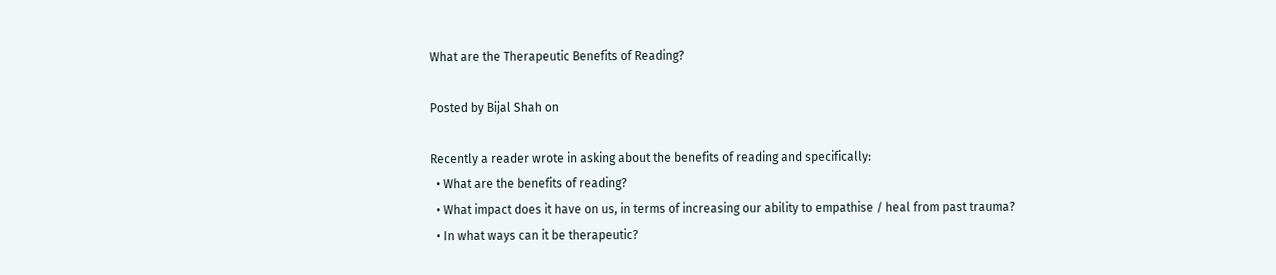What are the Therapeutic Benefits of Reading?

Posted by Bijal Shah on

Recently a reader wrote in asking about the benefits of reading and specifically:
  • What are the benefits of reading?
  • What impact does it have on us, in terms of increasing our ability to empathise / heal from past trauma?
  • In what ways can it be therapeutic?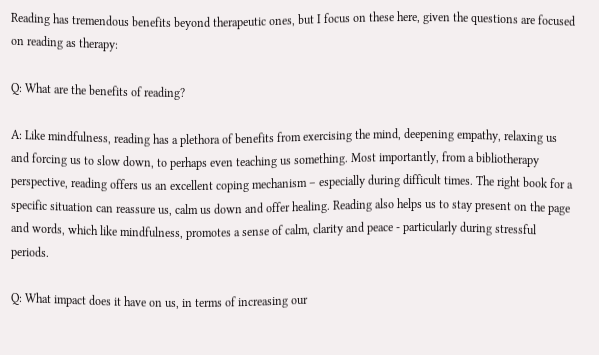Reading has tremendous benefits beyond therapeutic ones, but I focus on these here, given the questions are focused on reading as therapy:

Q: What are the benefits of reading?

A: Like mindfulness, reading has a plethora of benefits from exercising the mind, deepening empathy, relaxing us and forcing us to slow down, to perhaps even teaching us something. Most importantly, from a bibliotherapy perspective, reading offers us an excellent coping mechanism – especially during difficult times. The right book for a specific situation can reassure us, calm us down and offer healing. Reading also helps us to stay present on the page and words, which like mindfulness, promotes a sense of calm, clarity and peace - particularly during stressful periods.

Q: What impact does it have on us, in terms of increasing our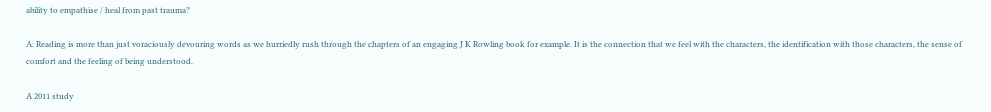ability to empathise / heal from past trauma?

A: Reading is more than just voraciously devouring words as we hurriedly rush through the chapters of an engaging J K Rowling book for example. It is the connection that we feel with the characters, the identification with those characters, the sense of comfort and the feeling of being understood.

A 2011 study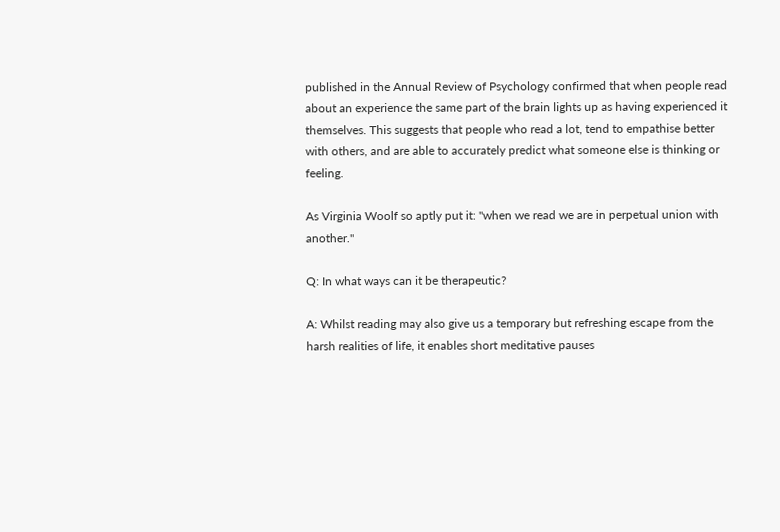published in the Annual Review of Psychology confirmed that when people read about an experience the same part of the brain lights up as having experienced it themselves. This suggests that people who read a lot, tend to empathise better with others, and are able to accurately predict what someone else is thinking or feeling.

As Virginia Woolf so aptly put it: "when we read we are in perpetual union with another."

Q: In what ways can it be therapeutic?

A: Whilst reading may also give us a temporary but refreshing escape from the harsh realities of life, it enables short meditative pauses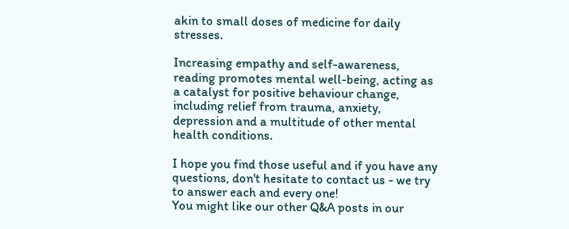akin to small doses of medicine for daily stresses.

Increasing empathy and self-awareness, reading promotes mental well-being, acting as a catalyst for positive behaviour change, including relief from trauma, anxiety, depression and a multitude of other mental health conditions.

I hope you find those useful and if you have any questions, don't hesitate to contact us - we try to answer each and every one!
You might like our other Q&A posts in our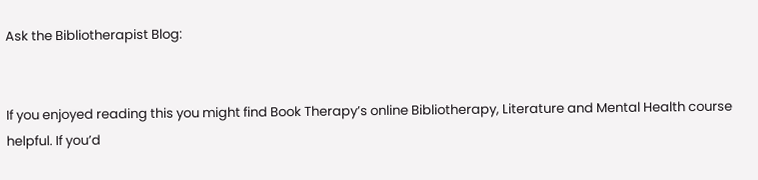Ask the Bibliotherapist Blog:


If you enjoyed reading this you might find Book Therapy’s online Bibliotherapy, Literature and Mental Health course helpful. If you’d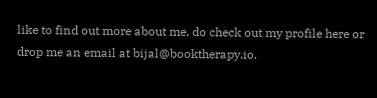like to find out more about me, do check out my profile here or drop me an email at bijal@booktherapy.io.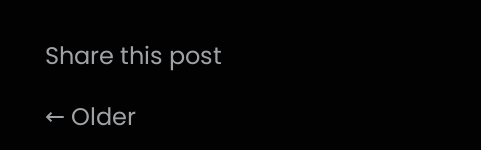Share this post

← Older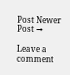Post Newer Post →

Leave a comment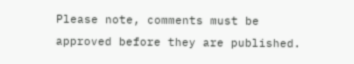Please note, comments must be approved before they are published.